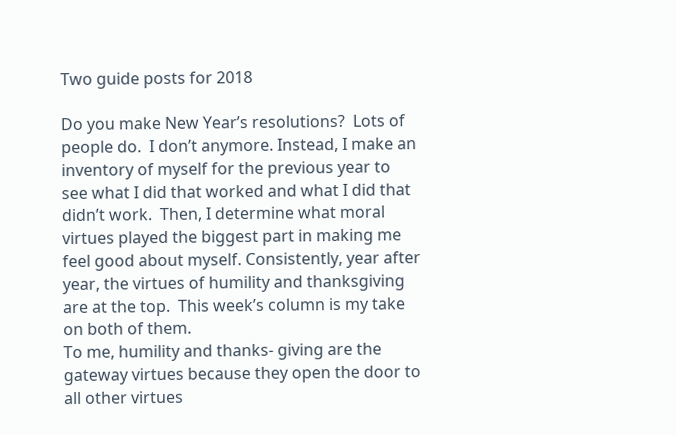Two guide posts for 2018

Do you make New Year’s resolutions?  Lots of people do.  I don’t anymore. Instead, I make an inventory of myself for the previous year to see what I did that worked and what I did that didn’t work.  Then, I determine what moral virtues played the biggest part in making me feel good about myself. Consistently, year after year, the virtues of humility and thanksgiving are at the top.  This week’s column is my take on both of them.
To me, humility and thanks- giving are the gateway virtues because they open the door to all other virtues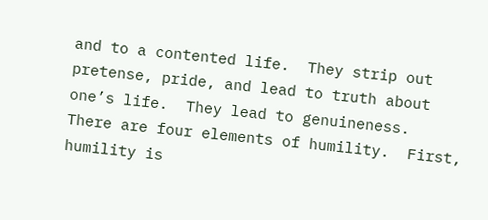and to a contented life.  They strip out pretense, pride, and lead to truth about one’s life.  They lead to genuineness.
There are four elements of humility.  First, humility is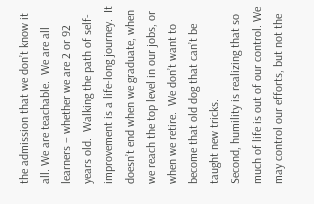the admission that we don’t know it all. We are teachable.  We are all learners – whether we are 2 or 92 years old.  Walking the path of self-improvement is a life-long journey.  It doesn’t end when we graduate, when we reach the top level in our jobs, or when we retire.  We don’t want to become that old dog that can’t be taught new tricks.
Second, humility is realizing that so much of life is out of our control. We may control our efforts, but not the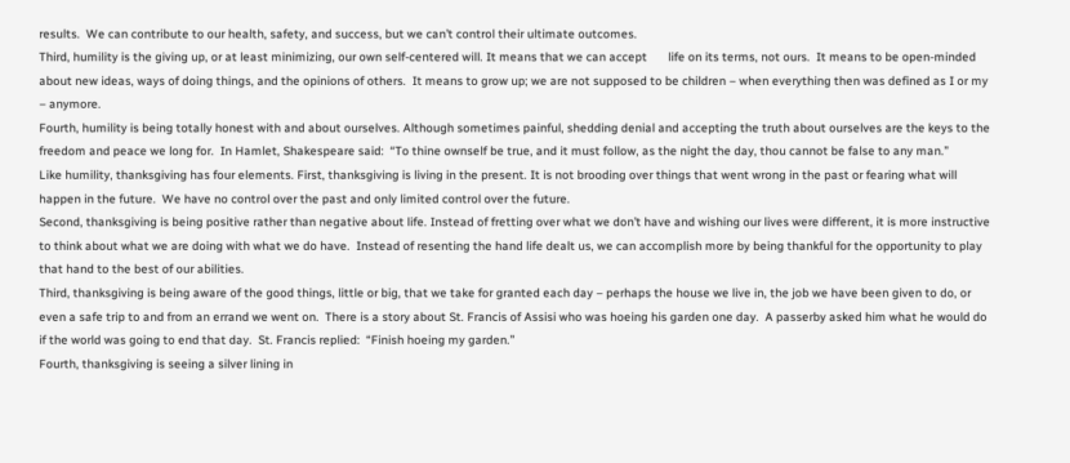results.  We can contribute to our health, safety, and success, but we can’t control their ultimate outcomes.
Third, humility is the giving up, or at least minimizing, our own self-centered will. It means that we can accept       life on its terms, not ours.  It means to be open-minded about new ideas, ways of doing things, and the opinions of others.  It means to grow up; we are not supposed to be children – when everything then was defined as I or my – anymore.
Fourth, humility is being totally honest with and about ourselves. Although sometimes painful, shedding denial and accepting the truth about ourselves are the keys to the freedom and peace we long for.  In Hamlet, Shakespeare said:  “To thine ownself be true, and it must follow, as the night the day, thou cannot be false to any man.”
Like humility, thanksgiving has four elements. First, thanksgiving is living in the present. It is not brooding over things that went wrong in the past or fearing what will happen in the future.  We have no control over the past and only limited control over the future.
Second, thanksgiving is being positive rather than negative about life. Instead of fretting over what we don’t have and wishing our lives were different, it is more instructive to think about what we are doing with what we do have.  Instead of resenting the hand life dealt us, we can accomplish more by being thankful for the opportunity to play that hand to the best of our abilities.
Third, thanksgiving is being aware of the good things, little or big, that we take for granted each day – perhaps the house we live in, the job we have been given to do, or even a safe trip to and from an errand we went on.  There is a story about St. Francis of Assisi who was hoeing his garden one day.  A passerby asked him what he would do if the world was going to end that day.  St. Francis replied:  “Finish hoeing my garden.”
Fourth, thanksgiving is seeing a silver lining in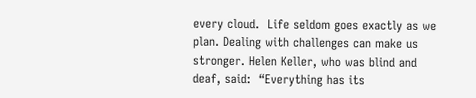every cloud.  Life seldom goes exactly as we plan. Dealing with challenges can make us stronger. Helen Keller, who was blind and deaf, said:  “Everything has its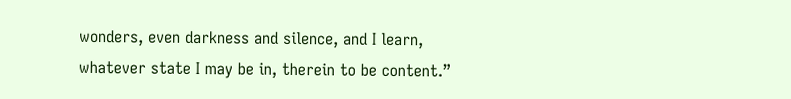wonders, even darkness and silence, and I learn, whatever state I may be in, therein to be content.”